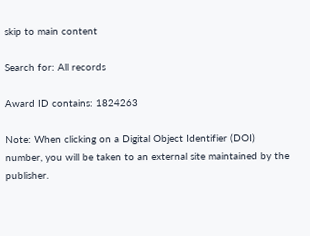skip to main content

Search for: All records

Award ID contains: 1824263

Note: When clicking on a Digital Object Identifier (DOI) number, you will be taken to an external site maintained by the publisher.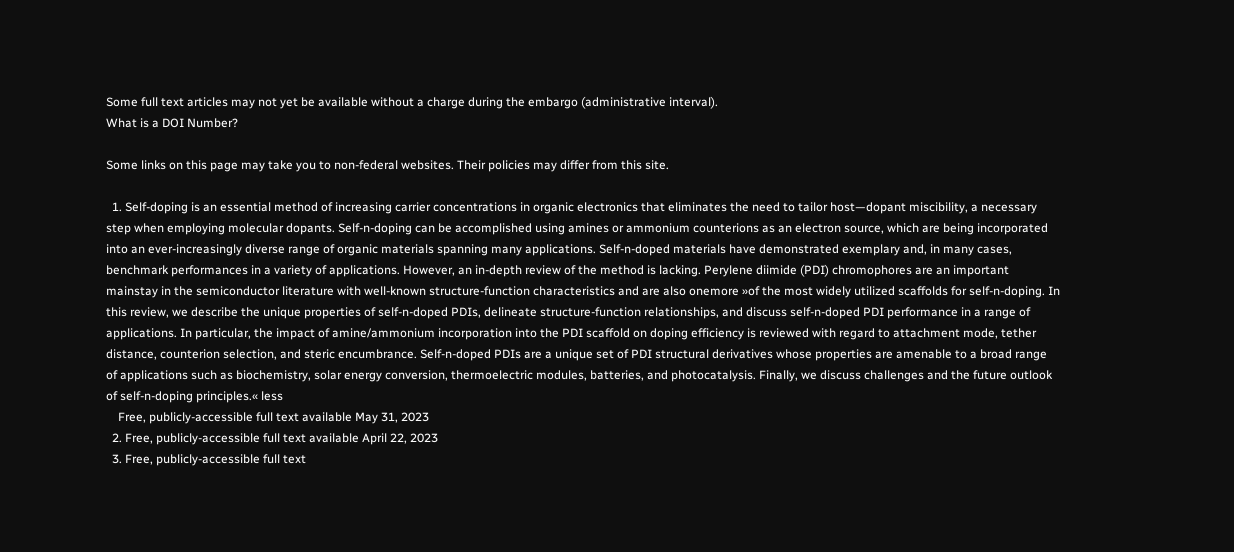Some full text articles may not yet be available without a charge during the embargo (administrative interval).
What is a DOI Number?

Some links on this page may take you to non-federal websites. Their policies may differ from this site.

  1. Self-doping is an essential method of increasing carrier concentrations in organic electronics that eliminates the need to tailor host—dopant miscibility, a necessary step when employing molecular dopants. Self-n-doping can be accomplished using amines or ammonium counterions as an electron source, which are being incorporated into an ever-increasingly diverse range of organic materials spanning many applications. Self-n-doped materials have demonstrated exemplary and, in many cases, benchmark performances in a variety of applications. However, an in-depth review of the method is lacking. Perylene diimide (PDI) chromophores are an important mainstay in the semiconductor literature with well-known structure-function characteristics and are also onemore »of the most widely utilized scaffolds for self-n-doping. In this review, we describe the unique properties of self-n-doped PDIs, delineate structure-function relationships, and discuss self-n-doped PDI performance in a range of applications. In particular, the impact of amine/ammonium incorporation into the PDI scaffold on doping efficiency is reviewed with regard to attachment mode, tether distance, counterion selection, and steric encumbrance. Self-n-doped PDIs are a unique set of PDI structural derivatives whose properties are amenable to a broad range of applications such as biochemistry, solar energy conversion, thermoelectric modules, batteries, and photocatalysis. Finally, we discuss challenges and the future outlook of self-n-doping principles.« less
    Free, publicly-accessible full text available May 31, 2023
  2. Free, publicly-accessible full text available April 22, 2023
  3. Free, publicly-accessible full text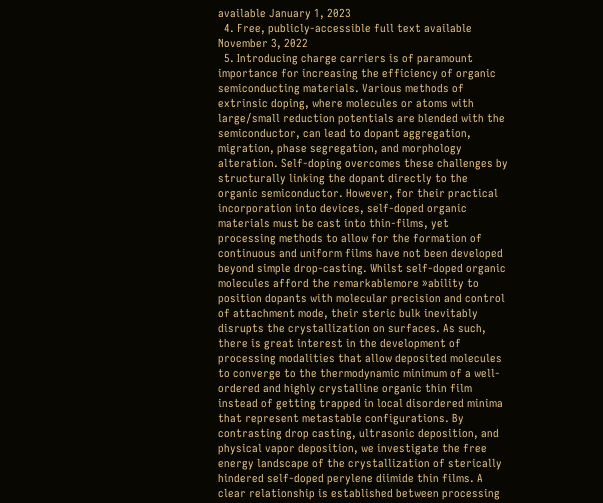available January 1, 2023
  4. Free, publicly-accessible full text available November 3, 2022
  5. Introducing charge carriers is of paramount importance for increasing the efficiency of organic semiconducting materials. Various methods of extrinsic doping, where molecules or atoms with large/small reduction potentials are blended with the semiconductor, can lead to dopant aggregation, migration, phase segregation, and morphology alteration. Self-doping overcomes these challenges by structurally linking the dopant directly to the organic semiconductor. However, for their practical incorporation into devices, self-doped organic materials must be cast into thin-films, yet processing methods to allow for the formation of continuous and uniform films have not been developed beyond simple drop-casting. Whilst self-doped organic molecules afford the remarkablemore »ability to position dopants with molecular precision and control of attachment mode, their steric bulk inevitably disrupts the crystallization on surfaces. As such, there is great interest in the development of processing modalities that allow deposited molecules to converge to the thermodynamic minimum of a well-ordered and highly crystalline organic thin film instead of getting trapped in local disordered minima that represent metastable configurations. By contrasting drop casting, ultrasonic deposition, and physical vapor deposition, we investigate the free energy landscape of the crystallization of sterically hindered self-doped perylene diimide thin films. A clear relationship is established between processing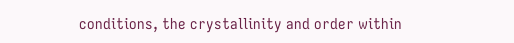conditions, the crystallinity and order within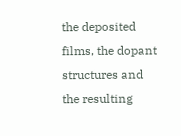the deposited films, the dopant structures and the resulting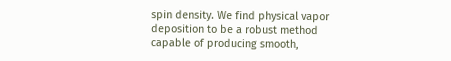spin density. We find physical vapor deposition to be a robust method capable of producing smooth,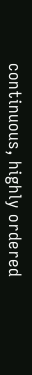continuous, highly ordered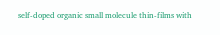self-doped organic small molecule thin-films with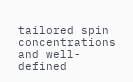tailored spin concentrations and well-defined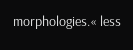morphologies.« less